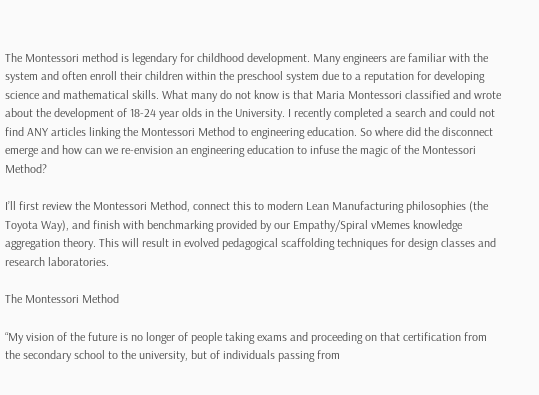The Montessori method is legendary for childhood development. Many engineers are familiar with the system and often enroll their children within the preschool system due to a reputation for developing science and mathematical skills. What many do not know is that Maria Montessori classified and wrote about the development of 18-24 year olds in the University. I recently completed a search and could not find ANY articles linking the Montessori Method to engineering education. So where did the disconnect emerge and how can we re-envision an engineering education to infuse the magic of the Montessori Method?

I’ll first review the Montessori Method, connect this to modern Lean Manufacturing philosophies (the Toyota Way), and finish with benchmarking provided by our Empathy/Spiral vMemes knowledge aggregation theory. This will result in evolved pedagogical scaffolding techniques for design classes and research laboratories.

The Montessori Method

“My vision of the future is no longer of people taking exams and proceeding on that certification from the secondary school to the university, but of individuals passing from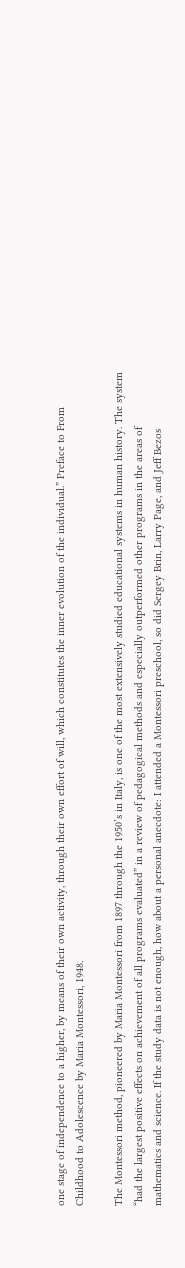one stage of independence to a higher, by means of their own activity, through their own effort of will, which constitutes the inner evolution of the individual.” Preface to From Childhood to Adolescence by Maria Montessori, 1948.

The Montessori method, pioneered by Maria Montessori from 1897 through the 1950’s in Italy, is one of the most extensively studied educational systems in human history. The system “had the largest positive effects on achievement of all programs evaluated” in a review of pedagogical methods and especially outperformed other programs in the areas of mathematics and science. If the study data is not enough, how about a personal anecdote: I attended a Montessori preschool, so did Sergey Brin, Larry Page, and Jeff Bezos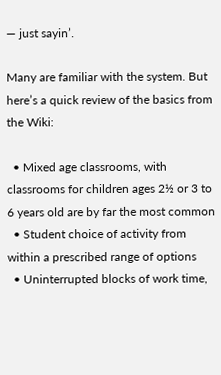— just sayin’.

Many are familiar with the system. But here’s a quick review of the basics from the Wiki:

  • Mixed age classrooms, with classrooms for children ages 2½ or 3 to 6 years old are by far the most common
  • Student choice of activity from within a prescribed range of options
  • Uninterrupted blocks of work time,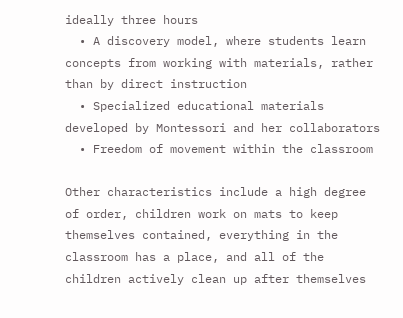ideally three hours
  • A discovery model, where students learn concepts from working with materials, rather than by direct instruction
  • Specialized educational materials developed by Montessori and her collaborators
  • Freedom of movement within the classroom

Other characteristics include a high degree of order, children work on mats to keep themselves contained, everything in the classroom has a place, and all of the children actively clean up after themselves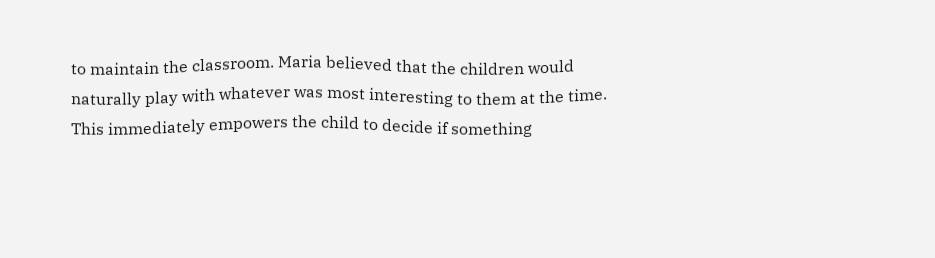to maintain the classroom. Maria believed that the children would naturally play with whatever was most interesting to them at the time. This immediately empowers the child to decide if something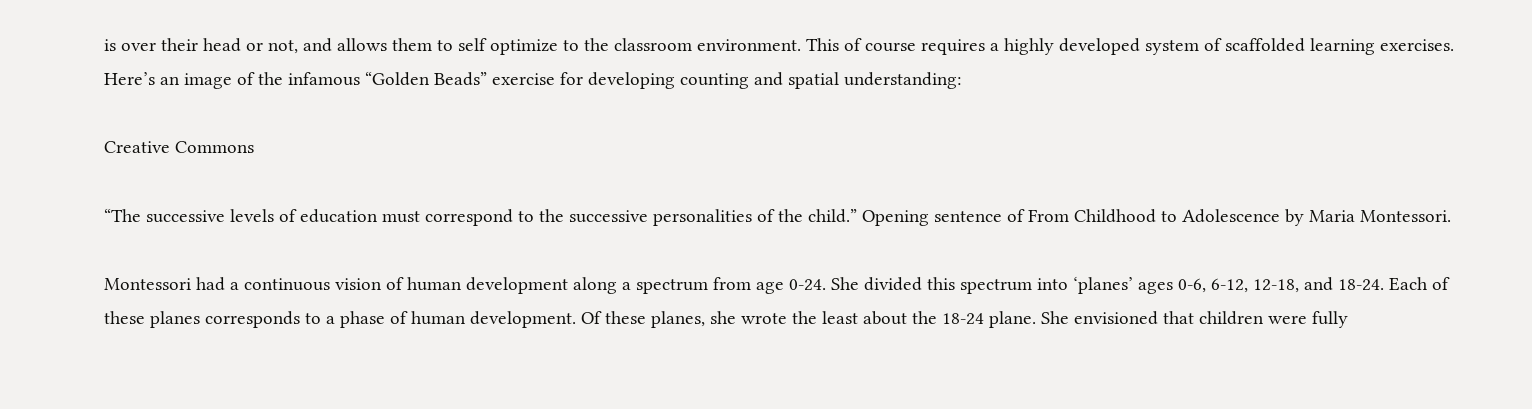is over their head or not, and allows them to self optimize to the classroom environment. This of course requires a highly developed system of scaffolded learning exercises. Here’s an image of the infamous “Golden Beads” exercise for developing counting and spatial understanding:

Creative Commons

“The successive levels of education must correspond to the successive personalities of the child.” Opening sentence of From Childhood to Adolescence by Maria Montessori.

Montessori had a continuous vision of human development along a spectrum from age 0-24. She divided this spectrum into ‘planes’ ages 0-6, 6-12, 12-18, and 18-24. Each of these planes corresponds to a phase of human development. Of these planes, she wrote the least about the 18-24 plane. She envisioned that children were fully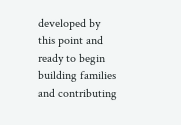developed by this point and ready to begin building families and contributing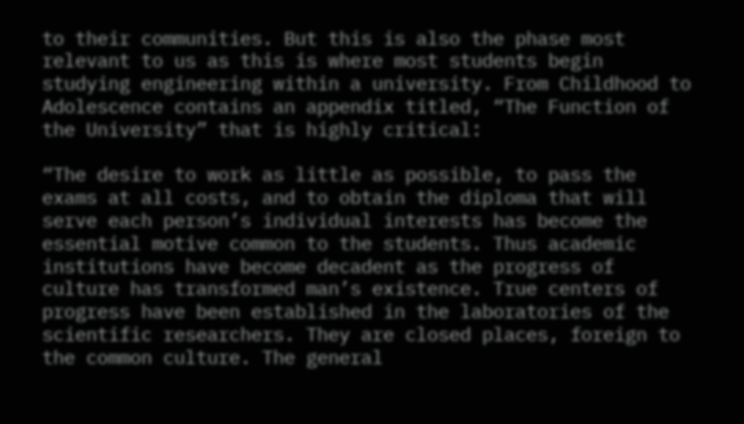to their communities. But this is also the phase most relevant to us as this is where most students begin studying engineering within a university. From Childhood to Adolescence contains an appendix titled, “The Function of the University” that is highly critical:

“The desire to work as little as possible, to pass the exams at all costs, and to obtain the diploma that will serve each person’s individual interests has become the essential motive common to the students. Thus academic institutions have become decadent as the progress of culture has transformed man’s existence. True centers of progress have been established in the laboratories of the scientific researchers. They are closed places, foreign to the common culture. The general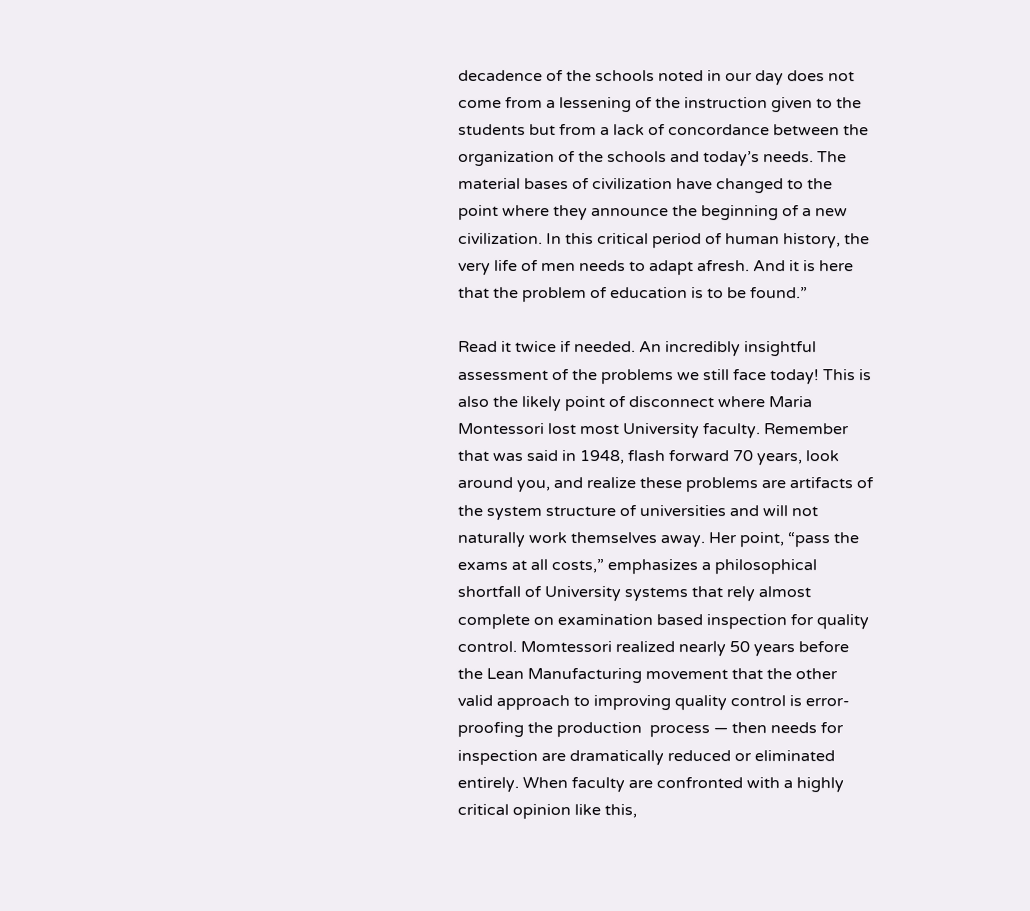decadence of the schools noted in our day does not come from a lessening of the instruction given to the students but from a lack of concordance between the organization of the schools and today’s needs. The material bases of civilization have changed to the point where they announce the beginning of a new civilization. In this critical period of human history, the very life of men needs to adapt afresh. And it is here that the problem of education is to be found.”

Read it twice if needed. An incredibly insightful assessment of the problems we still face today! This is also the likely point of disconnect where Maria Montessori lost most University faculty. Remember that was said in 1948, flash forward 70 years, look around you, and realize these problems are artifacts of the system structure of universities and will not naturally work themselves away. Her point, “pass the exams at all costs,” emphasizes a philosophical shortfall of University systems that rely almost complete on examination based inspection for quality control. Momtessori realized nearly 50 years before the Lean Manufacturing movement that the other valid approach to improving quality control is error-proofing the production  process — then needs for inspection are dramatically reduced or eliminated entirely. When faculty are confronted with a highly critical opinion like this,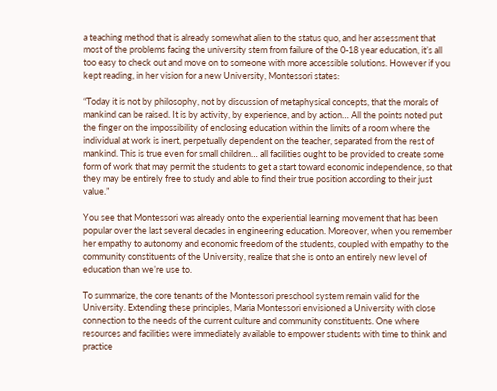a teaching method that is already somewhat alien to the status quo, and her assessment that most of the problems facing the university stem from failure of the 0-18 year education, it’s all too easy to check out and move on to someone with more accessible solutions. However if you kept reading, in her vision for a new University, Montessori states:

“Today it is not by philosophy, not by discussion of metaphysical concepts, that the morals of mankind can be raised. It is by activity, by experience, and by action… All the points noted put the finger on the impossibility of enclosing education within the limits of a room where the individual at work is inert, perpetually dependent on the teacher, separated from the rest of mankind. This is true even for small children… all facilities ought to be provided to create some form of work that may permit the students to get a start toward economic independence, so that they may be entirely free to study and able to find their true position according to their just value.”

You see that Montessori was already onto the experiential learning movement that has been popular over the last several decades in engineering education. Moreover, when you remember her empathy to autonomy and economic freedom of the students, coupled with empathy to the community constituents of the University, realize that she is onto an entirely new level of education than we’re use to.

To summarize, the core tenants of the Montessori preschool system remain valid for the University. Extending these principles, Maria Montessori envisioned a University with close connection to the needs of the current culture and community constituents. One where resources and facilities were immediately available to empower students with time to think and practice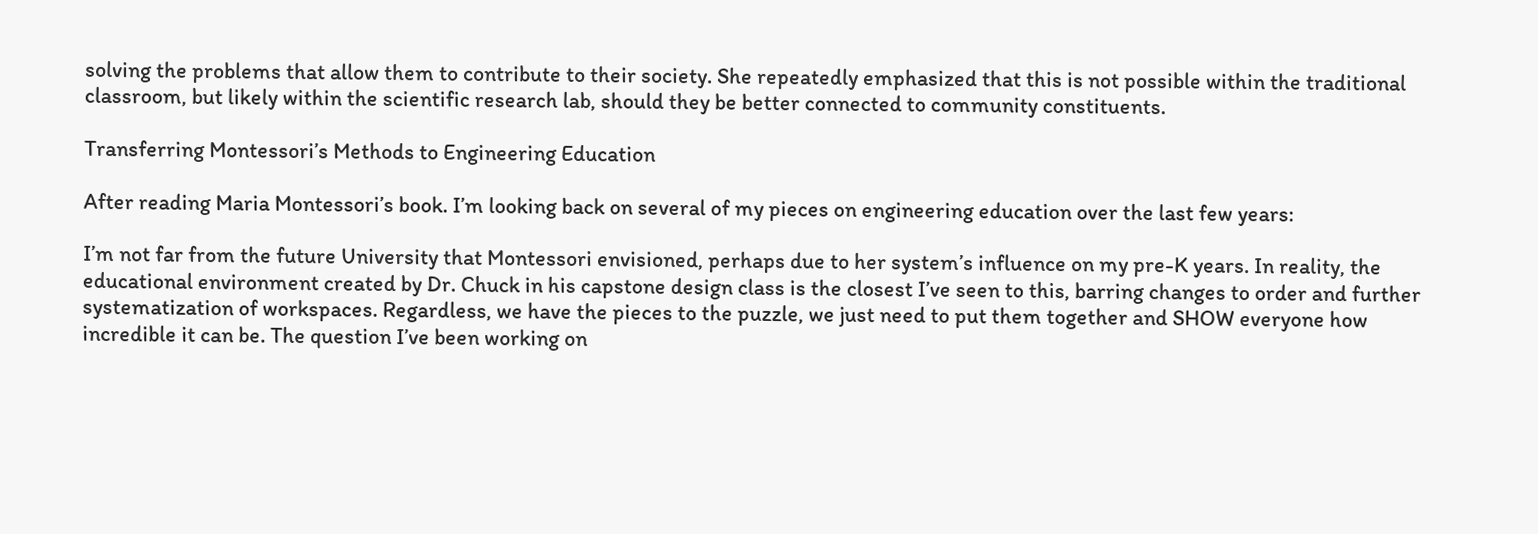solving the problems that allow them to contribute to their society. She repeatedly emphasized that this is not possible within the traditional classroom, but likely within the scientific research lab, should they be better connected to community constituents.

Transferring Montessori’s Methods to Engineering Education

After reading Maria Montessori’s book. I’m looking back on several of my pieces on engineering education over the last few years:

I’m not far from the future University that Montessori envisioned, perhaps due to her system’s influence on my pre-K years. In reality, the educational environment created by Dr. Chuck in his capstone design class is the closest I’ve seen to this, barring changes to order and further systematization of workspaces. Regardless, we have the pieces to the puzzle, we just need to put them together and SHOW everyone how incredible it can be. The question I’ve been working on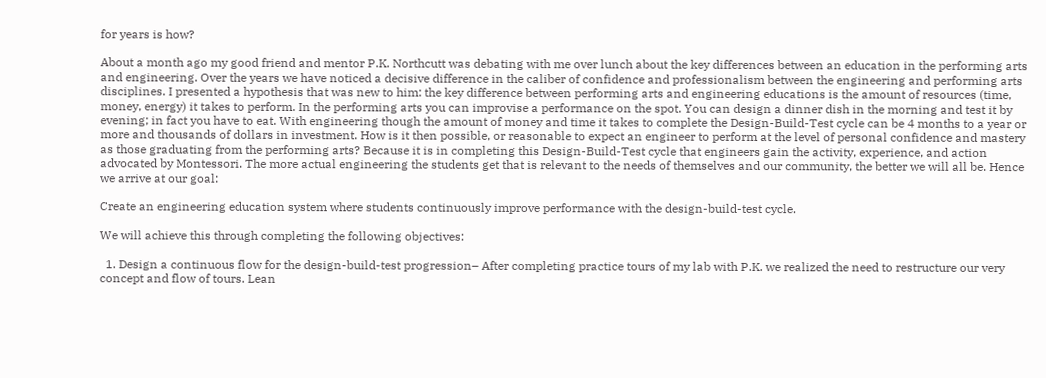for years is how?

About a month ago my good friend and mentor P.K. Northcutt was debating with me over lunch about the key differences between an education in the performing arts and engineering. Over the years we have noticed a decisive difference in the caliber of confidence and professionalism between the engineering and performing arts disciplines. I presented a hypothesis that was new to him: the key difference between performing arts and engineering educations is the amount of resources (time, money, energy) it takes to perform. In the performing arts you can improvise a performance on the spot. You can design a dinner dish in the morning and test it by evening; in fact you have to eat. With engineering though the amount of money and time it takes to complete the Design-Build-Test cycle can be 4 months to a year or more and thousands of dollars in investment. How is it then possible, or reasonable to expect an engineer to perform at the level of personal confidence and mastery as those graduating from the performing arts? Because it is in completing this Design-Build-Test cycle that engineers gain the activity, experience, and action advocated by Montessori. The more actual engineering the students get that is relevant to the needs of themselves and our community, the better we will all be. Hence we arrive at our goal:

Create an engineering education system where students continuously improve performance with the design-build-test cycle.

We will achieve this through completing the following objectives:

  1. Design a continuous flow for the design-build-test progression– After completing practice tours of my lab with P.K. we realized the need to restructure our very concept and flow of tours. Lean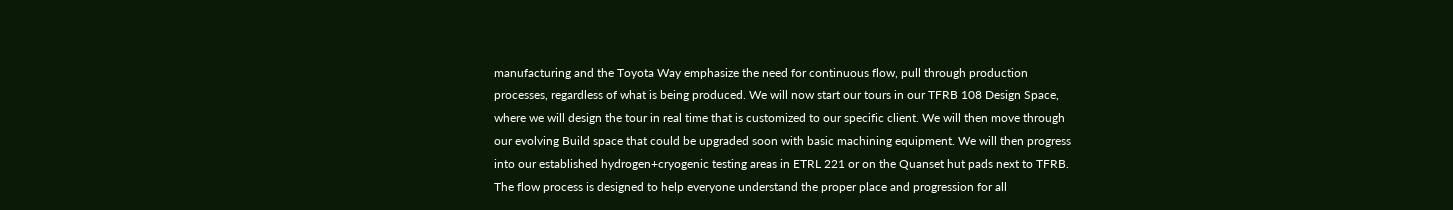manufacturing and the Toyota Way emphasize the need for continuous flow, pull through production processes, regardless of what is being produced. We will now start our tours in our TFRB 108 Design Space, where we will design the tour in real time that is customized to our specific client. We will then move through our evolving Build space that could be upgraded soon with basic machining equipment. We will then progress into our established hydrogen+cryogenic testing areas in ETRL 221 or on the Quanset hut pads next to TFRB. The flow process is designed to help everyone understand the proper place and progression for all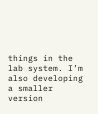things in the lab system. I’m also developing a smaller version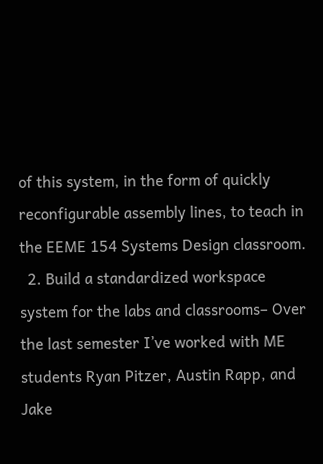of this system, in the form of quickly reconfigurable assembly lines, to teach in the EEME 154 Systems Design classroom.
  2. Build a standardized workspace system for the labs and classrooms– Over the last semester I’ve worked with ME students Ryan Pitzer, Austin Rapp, and Jake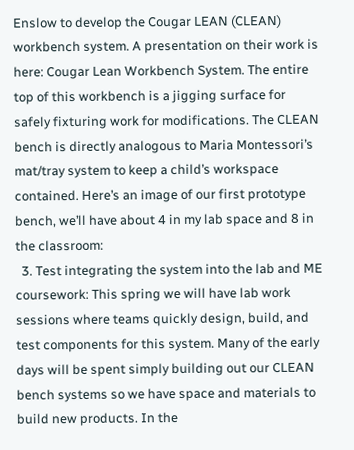Enslow to develop the Cougar LEAN (CLEAN) workbench system. A presentation on their work is here: Cougar Lean Workbench System. The entire top of this workbench is a jigging surface for safely fixturing work for modifications. The CLEAN bench is directly analogous to Maria Montessori’s mat/tray system to keep a child’s workspace contained. Here’s an image of our first prototype bench, we’ll have about 4 in my lab space and 8 in the classroom:
  3. Test integrating the system into the lab and ME coursework: This spring we will have lab work sessions where teams quickly design, build, and test components for this system. Many of the early days will be spent simply building out our CLEAN bench systems so we have space and materials to build new products. In the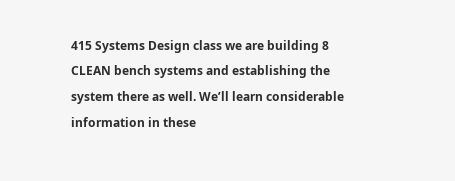415 Systems Design class we are building 8 CLEAN bench systems and establishing the system there as well. We’ll learn considerable information in these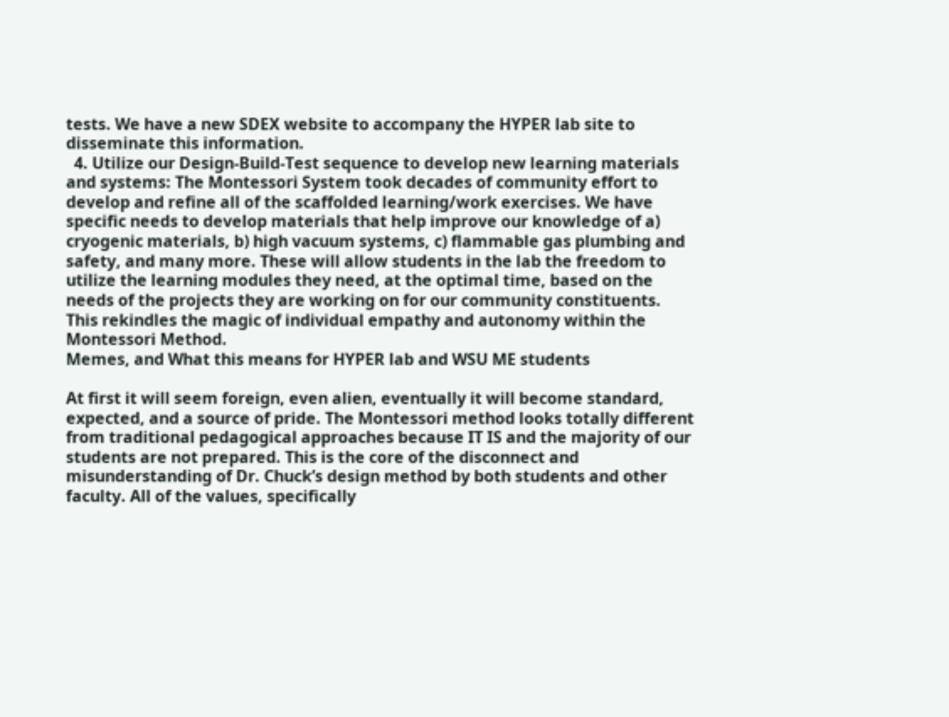tests. We have a new SDEX website to accompany the HYPER lab site to disseminate this information.
  4. Utilize our Design-Build-Test sequence to develop new learning materials and systems: The Montessori System took decades of community effort to develop and refine all of the scaffolded learning/work exercises. We have specific needs to develop materials that help improve our knowledge of a) cryogenic materials, b) high vacuum systems, c) flammable gas plumbing and safety, and many more. These will allow students in the lab the freedom to utilize the learning modules they need, at the optimal time, based on the needs of the projects they are working on for our community constituents. This rekindles the magic of individual empathy and autonomy within the Montessori Method.
Memes, and What this means for HYPER lab and WSU ME students

At first it will seem foreign, even alien, eventually it will become standard, expected, and a source of pride. The Montessori method looks totally different from traditional pedagogical approaches because IT IS and the majority of our students are not prepared. This is the core of the disconnect and misunderstanding of Dr. Chuck’s design method by both students and other faculty. All of the values, specifically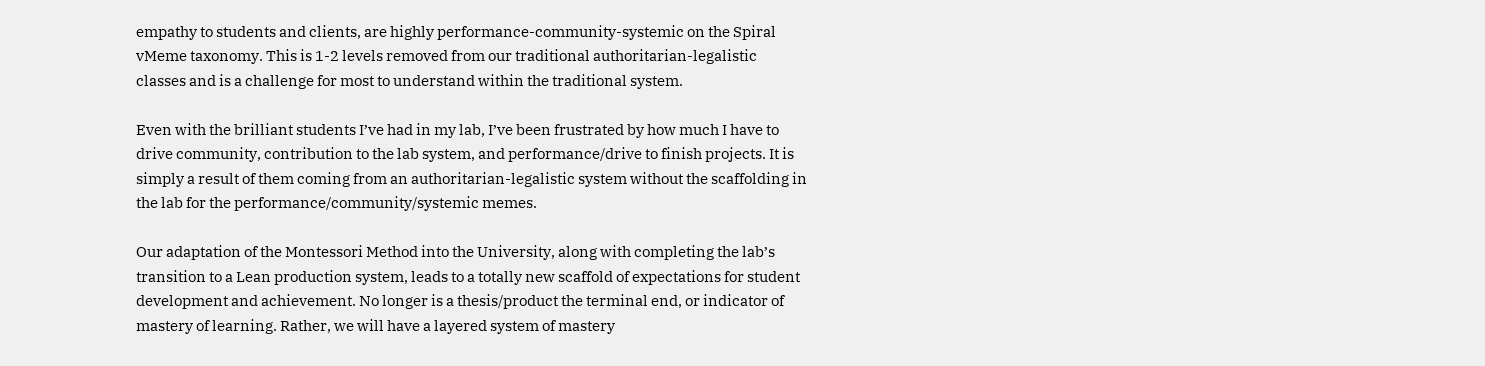empathy to students and clients, are highly performance-community-systemic on the Spiral vMeme taxonomy. This is 1-2 levels removed from our traditional authoritarian-legalistic classes and is a challenge for most to understand within the traditional system.

Even with the brilliant students I’ve had in my lab, I’ve been frustrated by how much I have to drive community, contribution to the lab system, and performance/drive to finish projects. It is simply a result of them coming from an authoritarian-legalistic system without the scaffolding in the lab for the performance/community/systemic memes.

Our adaptation of the Montessori Method into the University, along with completing the lab’s transition to a Lean production system, leads to a totally new scaffold of expectations for student development and achievement. No longer is a thesis/product the terminal end, or indicator of mastery of learning. Rather, we will have a layered system of mastery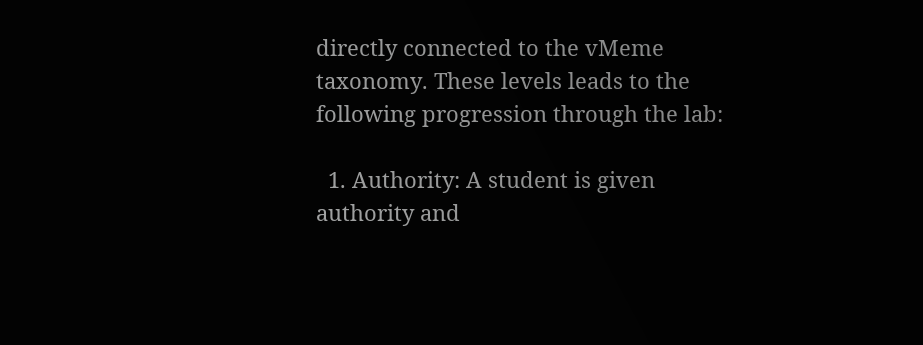directly connected to the vMeme taxonomy. These levels leads to the following progression through the lab:

  1. Authority: A student is given authority and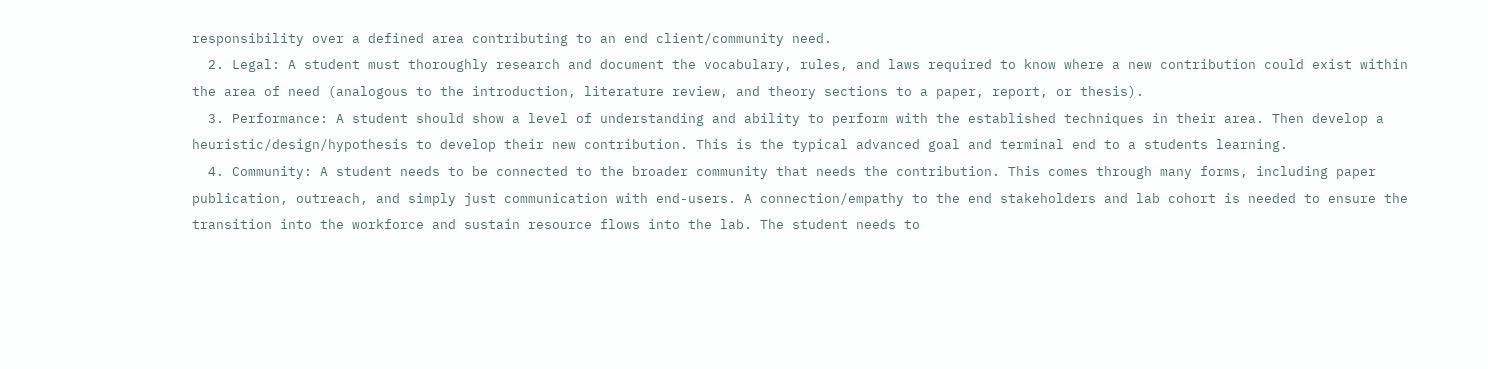responsibility over a defined area contributing to an end client/community need.
  2. Legal: A student must thoroughly research and document the vocabulary, rules, and laws required to know where a new contribution could exist within the area of need (analogous to the introduction, literature review, and theory sections to a paper, report, or thesis).
  3. Performance: A student should show a level of understanding and ability to perform with the established techniques in their area. Then develop a heuristic/design/hypothesis to develop their new contribution. This is the typical advanced goal and terminal end to a students learning.
  4. Community: A student needs to be connected to the broader community that needs the contribution. This comes through many forms, including paper publication, outreach, and simply just communication with end-users. A connection/empathy to the end stakeholders and lab cohort is needed to ensure the transition into the workforce and sustain resource flows into the lab. The student needs to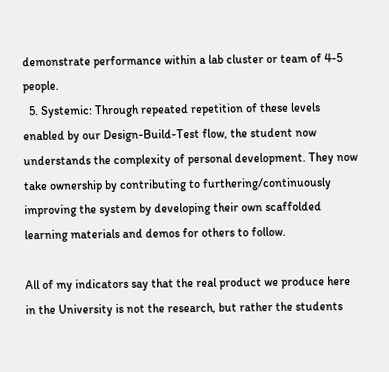demonstrate performance within a lab cluster or team of 4-5 people.
  5. Systemic: Through repeated repetition of these levels enabled by our Design-Build-Test flow, the student now understands the complexity of personal development. They now take ownership by contributing to furthering/continuously improving the system by developing their own scaffolded learning materials and demos for others to follow.

All of my indicators say that the real product we produce here in the University is not the research, but rather the students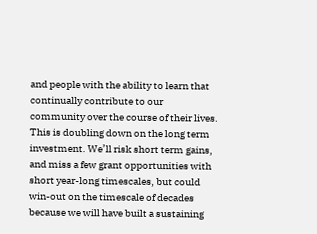and people with the ability to learn that continually contribute to our community over the course of their lives. This is doubling down on the long term investment. We’ll risk short term gains, and miss a few grant opportunities with short year-long timescales, but could win-out on the timescale of decades because we will have built a sustaining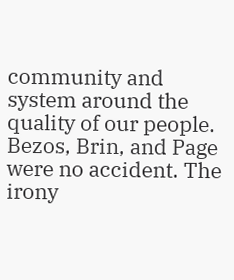community and system around the quality of our people. Bezos, Brin, and Page were no accident. The irony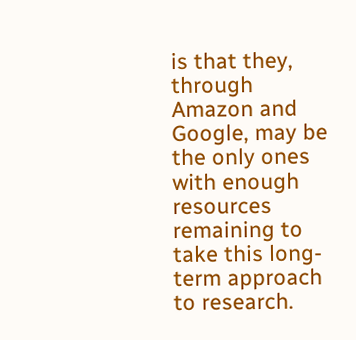is that they, through Amazon and Google, may be the only ones with enough resources remaining to take this long-term approach to research.